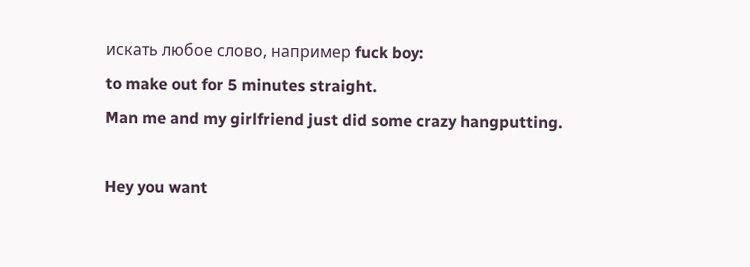искать любое слово, например fuck boy:
to make out for 5 minutes straight.
Man me and my girlfriend just did some crazy hangputting.

Hey you want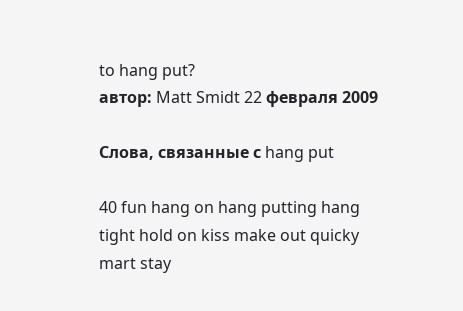to hang put?
автор: Matt Smidt 22 февраля 2009

Слова, связанные с hang put

40 fun hang on hang putting hang tight hold on kiss make out quicky mart stay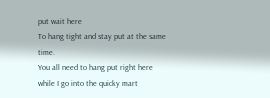put wait here
To hang tight and stay put at the same time.
You all need to hang put right here while I go into the quicky mart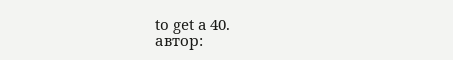to get a 40.
автор: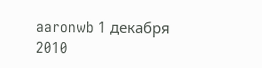aaronwb 1 декабря 2010